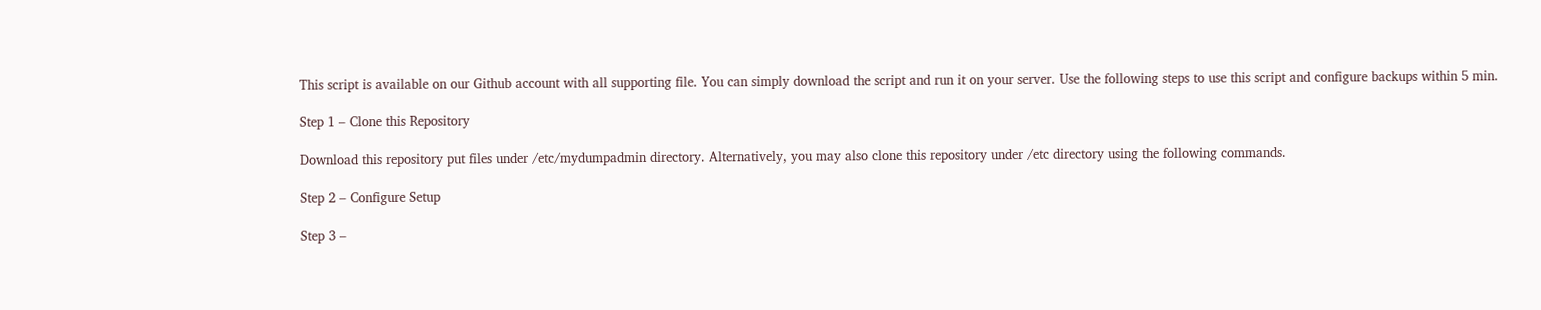This script is available on our Github account with all supporting file. You can simply download the script and run it on your server. Use the following steps to use this script and configure backups within 5 min.

Step 1 – Clone this Repository

Download this repository put files under /etc/mydumpadmin directory. Alternatively, you may also clone this repository under /etc directory using the following commands.

Step 2 – Configure Setup

Step 3 –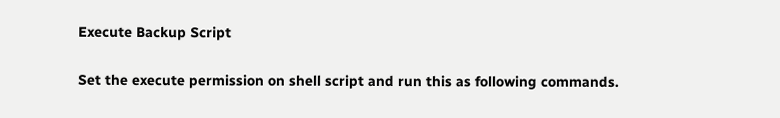Execute Backup Script

Set the execute permission on shell script and run this as following commands.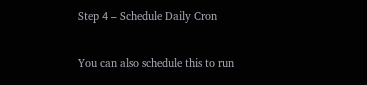Step 4 – Schedule Daily Cron

You can also schedule this to run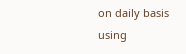on daily basis using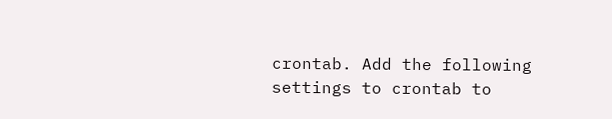crontab. Add the following settings to crontab to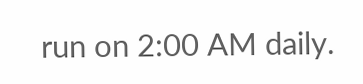run on 2:00 AM daily.